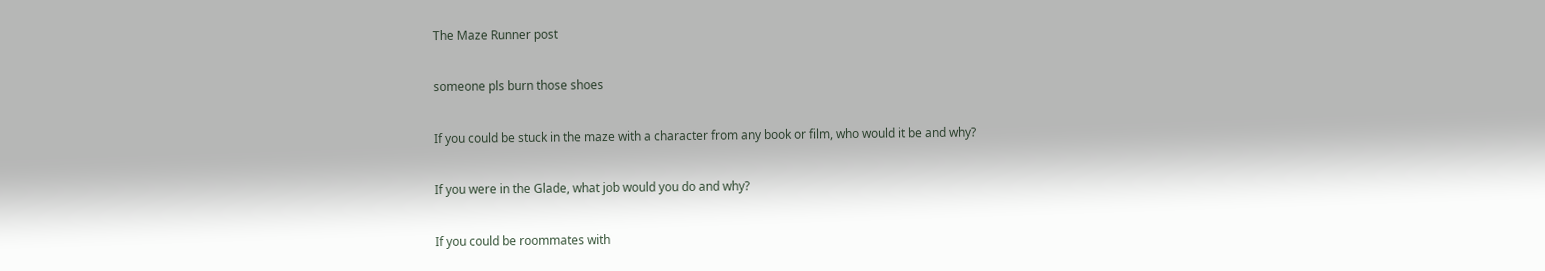The Maze Runner post

someone pls burn those shoes

If you could be stuck in the maze with a character from any book or film, who would it be and why?

If you were in the Glade, what job would you do and why?

If you could be roommates with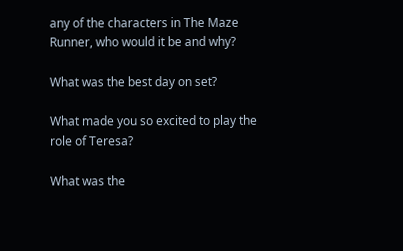any of the characters in The Maze Runner, who would it be and why?

What was the best day on set?

What made you so excited to play the role of Teresa?

What was the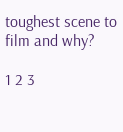toughest scene to film and why?

1 2 3